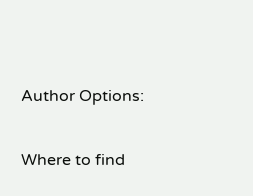Author Options:

Where to find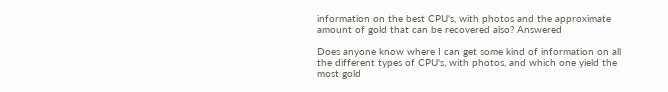information on the best CPU's, with photos and the approximate amount of gold that can be recovered also? Answered

Does anyone know where I can get some kind of information on all the different types of CPU's, with photos, and which one yield the most gold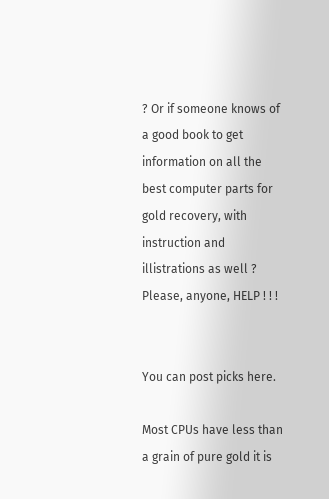? Or if someone knows of a good book to get information on all the best computer parts for gold recovery, with instruction and illistrations as well ? Please, anyone, HELP ! ! !


You can post picks here.

Most CPUs have less than a grain of pure gold it is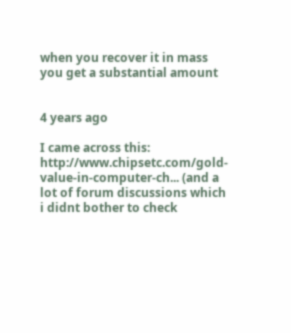when you recover it in mass you get a substantial amount


4 years ago

I came across this: http://www.chipsetc.com/gold-value-in-computer-ch... (and a lot of forum discussions which i didnt bother to check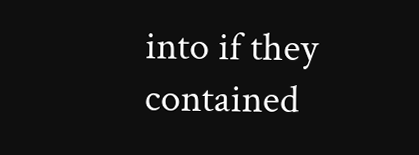into if they contained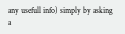any usefull info) simply by asking a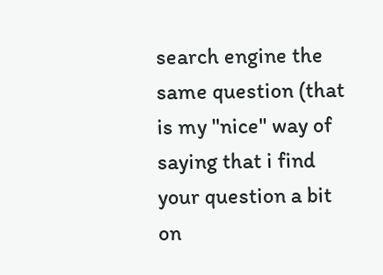search engine the same question (that is my "nice" way of saying that i find your question a bit on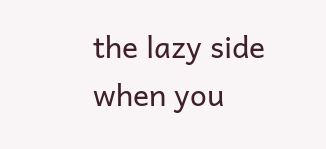the lazy side when you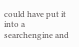could have put it into a searchengine and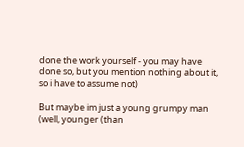done the work yourself - you may have done so, but you mention nothing about it, so i have to assume not)

But maybe im just a young grumpy man (well, younger (than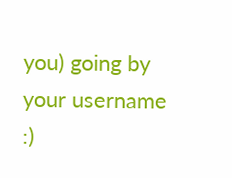you) going by your username :)